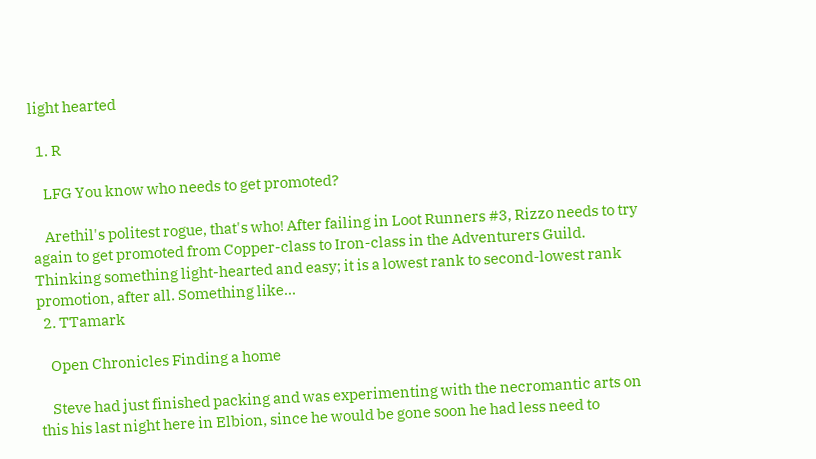light hearted

  1. R

    LFG You know who needs to get promoted?

    Arethil's politest rogue, that's who! After failing in Loot Runners #3, Rizzo needs to try again to get promoted from Copper-class to Iron-class in the Adventurers Guild. Thinking something light-hearted and easy; it is a lowest rank to second-lowest rank promotion, after all. Something like...
  2. TTamark

    Open Chronicles Finding a home

    Steve had just finished packing and was experimenting with the necromantic arts on this his last night here in Elbion, since he would be gone soon he had less need to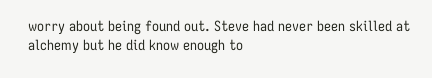worry about being found out. Steve had never been skilled at alchemy but he did know enough to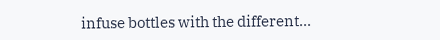infuse bottles with the different...